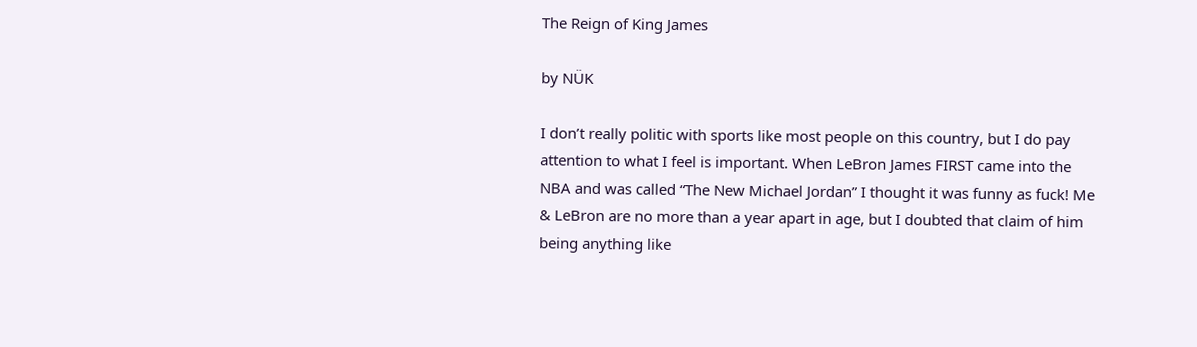The Reign of King James

by NÜK

I don’t really politic with sports like most people on this country, but I do pay attention to what I feel is important. When LeBron James FIRST came into the NBA and was called “The New Michael Jordan” I thought it was funny as fuck! Me & LeBron are no more than a year apart in age, but I doubted that claim of him being anything like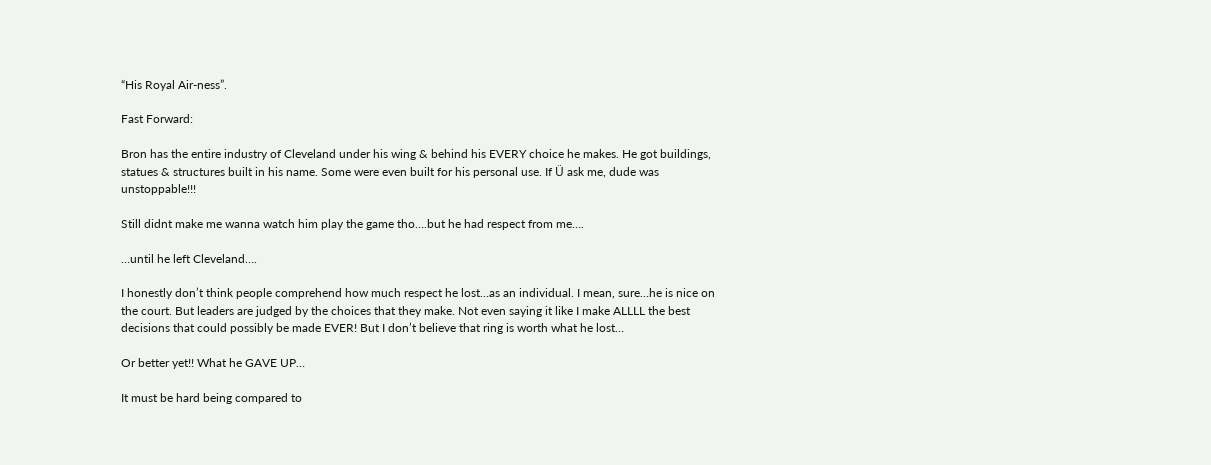“His Royal Air-ness”.

Fast Forward:

Bron has the entire industry of Cleveland under his wing & behind his EVERY choice he makes. He got buildings, statues & structures built in his name. Some were even built for his personal use. If Ü ask me, dude was unstoppable!!!

Still didnt make me wanna watch him play the game tho….but he had respect from me….

…until he left Cleveland….

I honestly don’t think people comprehend how much respect he lost…as an individual. I mean, sure…he is nice on the court. But leaders are judged by the choices that they make. Not even saying it like I make ALLLL the best decisions that could possibly be made EVER! But I don’t believe that ring is worth what he lost…

Or better yet!! What he GAVE UP…

It must be hard being compared to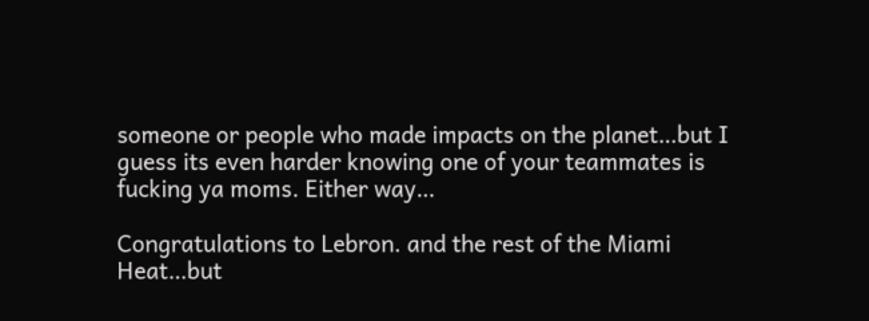someone or people who made impacts on the planet…but I guess its even harder knowing one of your teammates is fucking ya moms. Either way…

Congratulations to Lebron. and the rest of the Miami Heat…but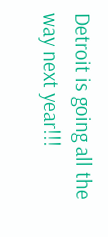Detroit is going all the way next year!!!